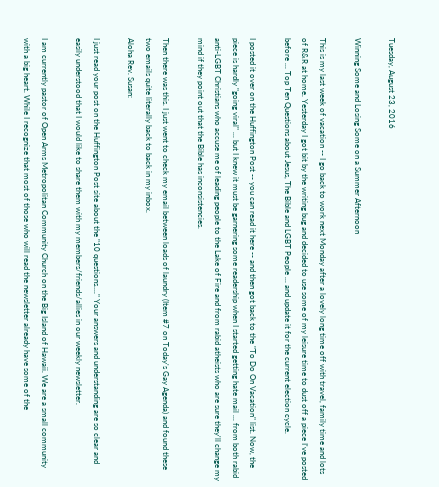Tuesday, August 23, 2016

Winning Some and Losing Some on a Summer Afternoon

This is my last week of vacation -- I go back to work next Monday after a lovely long time off with travel, family time and lots of R&R at home. Yesterday I got bit by the writing bug and decided to use some of my leisure time to dust off a piece I've posted before ... Top Ten Questions about Jesus, The Bible and LGBT People ... and update it for the current election cycle.

I posted it over on the Huffington Post -- you can read it here -- and then got back to the "To Do On Vacation" list. Now, the piece is hardly "going viral" ... but I knew it must be garnering some readership when I started getting hate mail ... from both rabid anti-LGBT Christians who accuse me of leading people to the Lake of Fire and from rabid atheists who are sure they'll change my mind if they point out that the Bible has inconsistencies.

Then there was this. I just went to check my email between loads of laundry (Item #7 on Today's Gay Agenda) and found these two emails quite literally back to back in my inbox.
Aloha Rev. Susan:

I just read your post on the Huffington Post site about the "10 questions...." Your answers and understanding are so clear and easily understood that I would like to share them with my members/friends/allies in our weekly newsletter.

I am currently pastor of Open Arms Metropolitan Community Church on the Big Island of Hawaii. We are a small community with a big heart. While I recognize that most of those who will read the newsletter already have some of the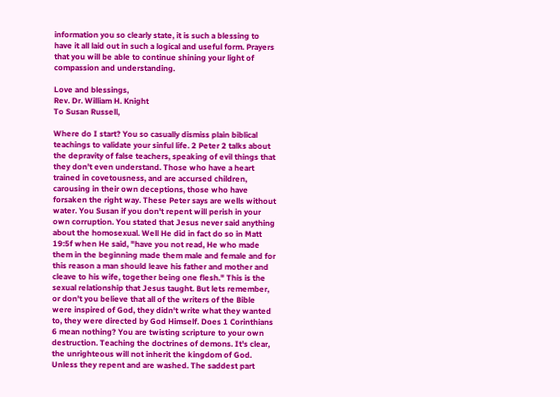information you so clearly state, it is such a blessing to have it all laid out in such a logical and useful form. Prayers that you will be able to continue shining your light of compassion and understanding.

Love and blessings,
Rev. Dr. William H. Knight
To Susan Russell,

Where do I start? You so casually dismiss plain biblical teachings to validate your sinful life. 2 Peter 2 talks about the depravity of false teachers, speaking of evil things that they don't even understand. Those who have a heart trained in covetousness, and are accursed children, carousing in their own deceptions, those who have forsaken the right way. These Peter says are wells without water. You Susan if you don't repent will perish in your own corruption. You stated that Jesus never said anything about the homosexual. Well He did in fact do so in Matt 19:5f when He said, "have you not read, He who made them in the beginning made them male and female and for this reason a man should leave his father and mother and cleave to his wife, together being one flesh." This is the sexual relationship that Jesus taught. But lets remember, or don't you believe that all of the writers of the Bible were inspired of God, they didn't write what they wanted to, they were directed by God Himself. Does 1 Corinthians 6 mean nothing? You are twisting scripture to your own destruction. Teaching the doctrines of demons. It's clear, the unrighteous will not inherit the kingdom of God. Unless they repent and are washed. The saddest part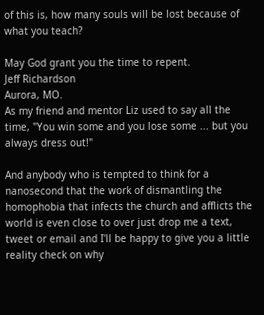of this is, how many souls will be lost because of what you teach?

May God grant you the time to repent.
Jeff Richardson
Aurora, MO.
As my friend and mentor Liz used to say all the time, "You win some and you lose some ... but you always dress out!"

And anybody who is tempted to think for a nanosecond that the work of dismantling the homophobia that infects the church and afflicts the world is even close to over just drop me a text, tweet or email and I'll be happy to give you a little reality check on why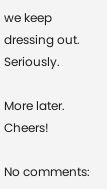we keep dressing out. Seriously.

More later. Cheers!

No comments: